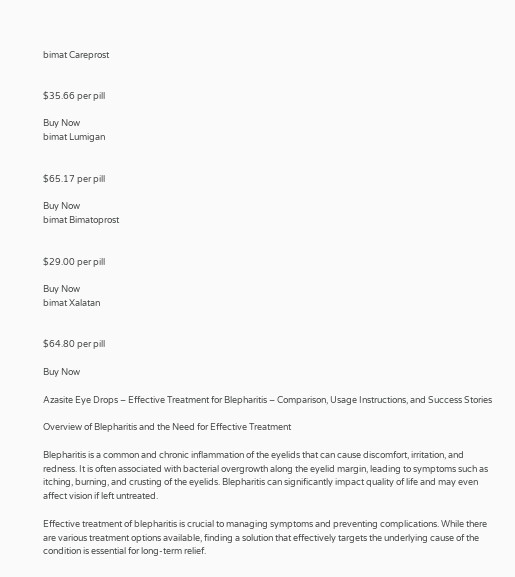bimat Careprost


$35.66 per pill

Buy Now
bimat Lumigan


$65.17 per pill

Buy Now
bimat Bimatoprost


$29.00 per pill

Buy Now
bimat Xalatan


$64.80 per pill

Buy Now

Azasite Eye Drops – Effective Treatment for Blepharitis – Comparison, Usage Instructions, and Success Stories

Overview of Blepharitis and the Need for Effective Treatment

Blepharitis is a common and chronic inflammation of the eyelids that can cause discomfort, irritation, and redness. It is often associated with bacterial overgrowth along the eyelid margin, leading to symptoms such as itching, burning, and crusting of the eyelids. Blepharitis can significantly impact quality of life and may even affect vision if left untreated.

Effective treatment of blepharitis is crucial to managing symptoms and preventing complications. While there are various treatment options available, finding a solution that effectively targets the underlying cause of the condition is essential for long-term relief.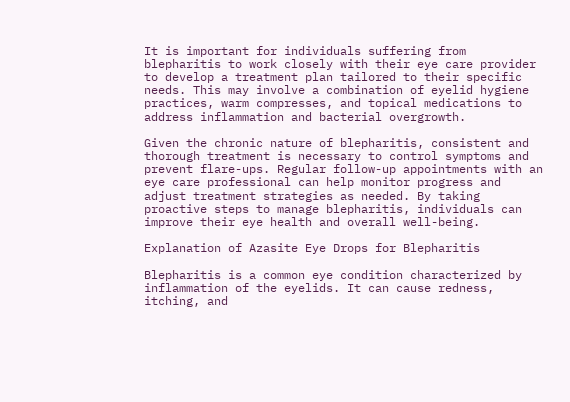It is important for individuals suffering from blepharitis to work closely with their eye care provider to develop a treatment plan tailored to their specific needs. This may involve a combination of eyelid hygiene practices, warm compresses, and topical medications to address inflammation and bacterial overgrowth.

Given the chronic nature of blepharitis, consistent and thorough treatment is necessary to control symptoms and prevent flare-ups. Regular follow-up appointments with an eye care professional can help monitor progress and adjust treatment strategies as needed. By taking proactive steps to manage blepharitis, individuals can improve their eye health and overall well-being.

Explanation of Azasite Eye Drops for Blepharitis

Blepharitis is a common eye condition characterized by inflammation of the eyelids. It can cause redness, itching, and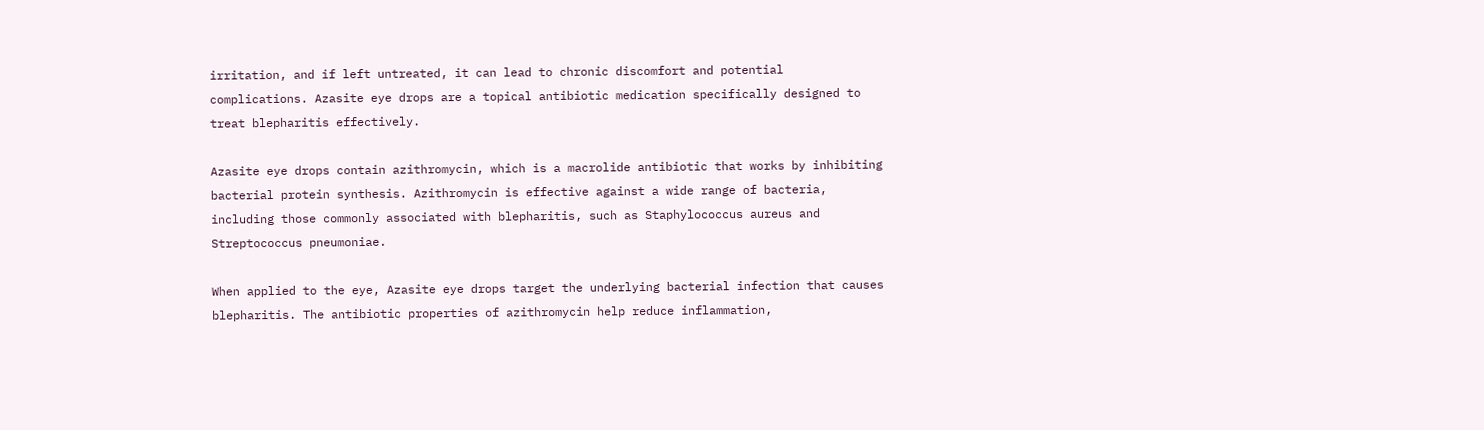irritation, and if left untreated, it can lead to chronic discomfort and potential complications. Azasite eye drops are a topical antibiotic medication specifically designed to treat blepharitis effectively.

Azasite eye drops contain azithromycin, which is a macrolide antibiotic that works by inhibiting bacterial protein synthesis. Azithromycin is effective against a wide range of bacteria, including those commonly associated with blepharitis, such as Staphylococcus aureus and Streptococcus pneumoniae.

When applied to the eye, Azasite eye drops target the underlying bacterial infection that causes blepharitis. The antibiotic properties of azithromycin help reduce inflammation,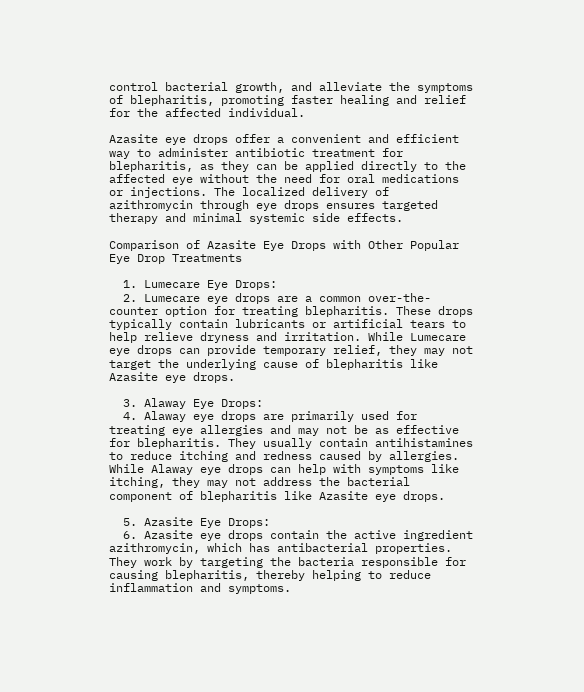control bacterial growth, and alleviate the symptoms of blepharitis, promoting faster healing and relief for the affected individual.

Azasite eye drops offer a convenient and efficient way to administer antibiotic treatment for blepharitis, as they can be applied directly to the affected eye without the need for oral medications or injections. The localized delivery of azithromycin through eye drops ensures targeted therapy and minimal systemic side effects.

Comparison of Azasite Eye Drops with Other Popular Eye Drop Treatments

  1. Lumecare Eye Drops:
  2. Lumecare eye drops are a common over-the-counter option for treating blepharitis. These drops typically contain lubricants or artificial tears to help relieve dryness and irritation. While Lumecare eye drops can provide temporary relief, they may not target the underlying cause of blepharitis like Azasite eye drops.

  3. Alaway Eye Drops:
  4. Alaway eye drops are primarily used for treating eye allergies and may not be as effective for blepharitis. They usually contain antihistamines to reduce itching and redness caused by allergies. While Alaway eye drops can help with symptoms like itching, they may not address the bacterial component of blepharitis like Azasite eye drops.

  5. Azasite Eye Drops:
  6. Azasite eye drops contain the active ingredient azithromycin, which has antibacterial properties. They work by targeting the bacteria responsible for causing blepharitis, thereby helping to reduce inflammation and symptoms.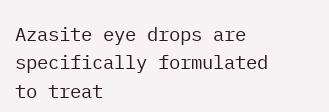Azasite eye drops are specifically formulated to treat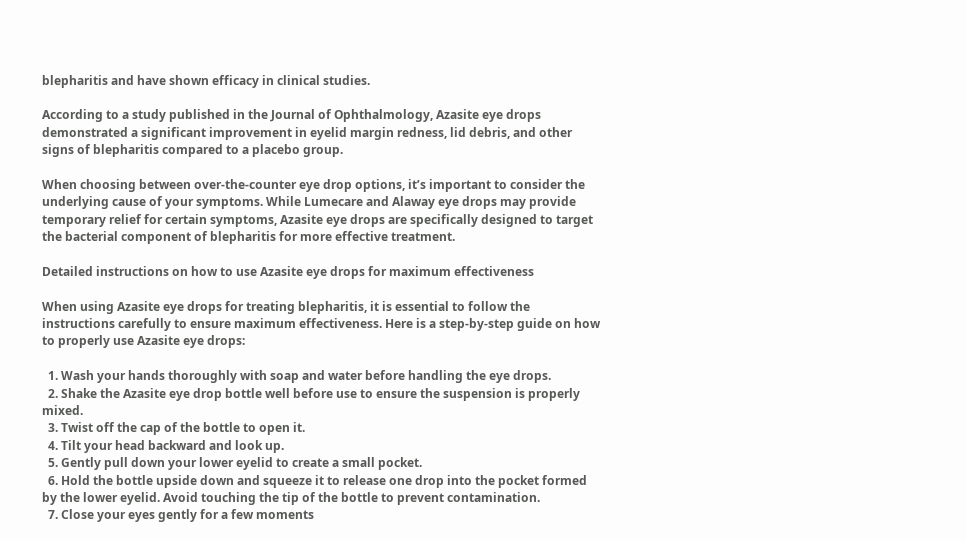blepharitis and have shown efficacy in clinical studies.

According to a study published in the Journal of Ophthalmology, Azasite eye drops demonstrated a significant improvement in eyelid margin redness, lid debris, and other signs of blepharitis compared to a placebo group.

When choosing between over-the-counter eye drop options, it’s important to consider the underlying cause of your symptoms. While Lumecare and Alaway eye drops may provide temporary relief for certain symptoms, Azasite eye drops are specifically designed to target the bacterial component of blepharitis for more effective treatment.

Detailed instructions on how to use Azasite eye drops for maximum effectiveness

When using Azasite eye drops for treating blepharitis, it is essential to follow the instructions carefully to ensure maximum effectiveness. Here is a step-by-step guide on how to properly use Azasite eye drops:

  1. Wash your hands thoroughly with soap and water before handling the eye drops.
  2. Shake the Azasite eye drop bottle well before use to ensure the suspension is properly mixed.
  3. Twist off the cap of the bottle to open it.
  4. Tilt your head backward and look up.
  5. Gently pull down your lower eyelid to create a small pocket.
  6. Hold the bottle upside down and squeeze it to release one drop into the pocket formed by the lower eyelid. Avoid touching the tip of the bottle to prevent contamination.
  7. Close your eyes gently for a few moments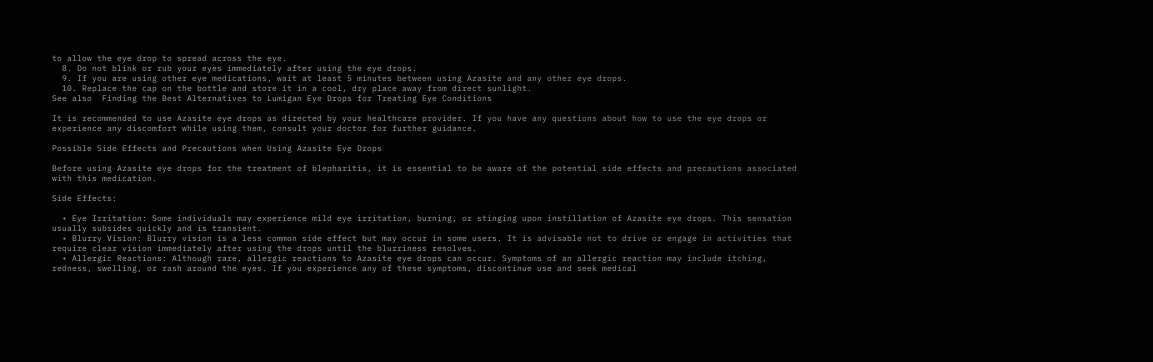to allow the eye drop to spread across the eye.
  8. Do not blink or rub your eyes immediately after using the eye drops.
  9. If you are using other eye medications, wait at least 5 minutes between using Azasite and any other eye drops.
  10. Replace the cap on the bottle and store it in a cool, dry place away from direct sunlight.
See also  Finding the Best Alternatives to Lumigan Eye Drops for Treating Eye Conditions

It is recommended to use Azasite eye drops as directed by your healthcare provider. If you have any questions about how to use the eye drops or experience any discomfort while using them, consult your doctor for further guidance.

Possible Side Effects and Precautions when Using Azasite Eye Drops

Before using Azasite eye drops for the treatment of blepharitis, it is essential to be aware of the potential side effects and precautions associated with this medication.

Side Effects:

  • Eye Irritation: Some individuals may experience mild eye irritation, burning, or stinging upon instillation of Azasite eye drops. This sensation usually subsides quickly and is transient.
  • Blurry Vision: Blurry vision is a less common side effect but may occur in some users. It is advisable not to drive or engage in activities that require clear vision immediately after using the drops until the blurriness resolves.
  • Allergic Reactions: Although rare, allergic reactions to Azasite eye drops can occur. Symptoms of an allergic reaction may include itching, redness, swelling, or rash around the eyes. If you experience any of these symptoms, discontinue use and seek medical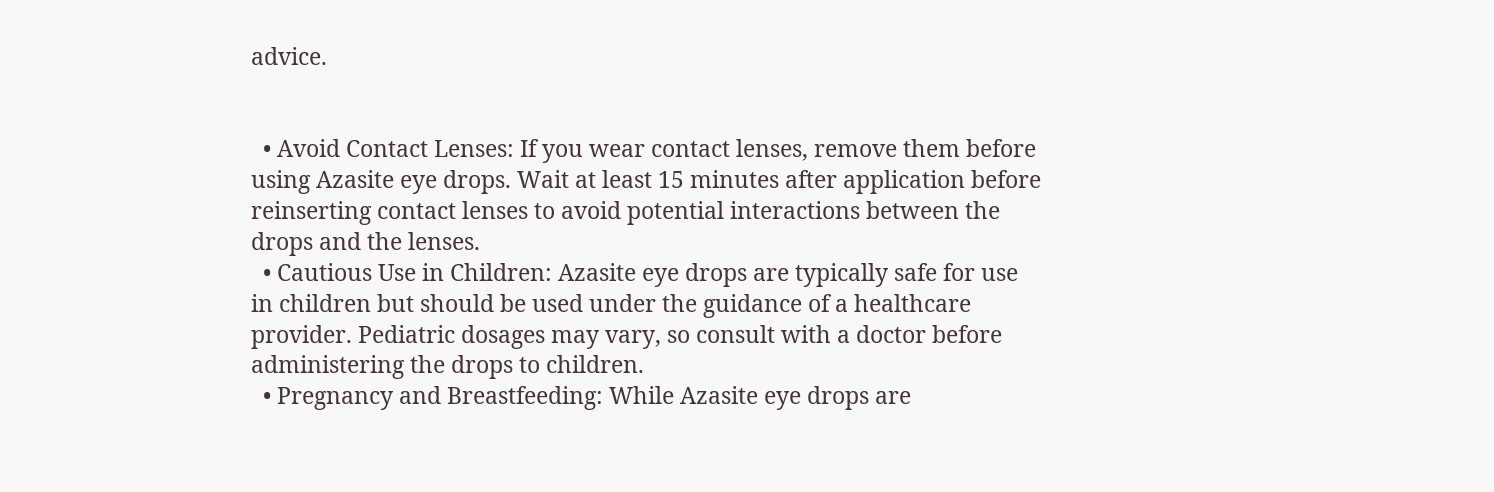advice.


  • Avoid Contact Lenses: If you wear contact lenses, remove them before using Azasite eye drops. Wait at least 15 minutes after application before reinserting contact lenses to avoid potential interactions between the drops and the lenses.
  • Cautious Use in Children: Azasite eye drops are typically safe for use in children but should be used under the guidance of a healthcare provider. Pediatric dosages may vary, so consult with a doctor before administering the drops to children.
  • Pregnancy and Breastfeeding: While Azasite eye drops are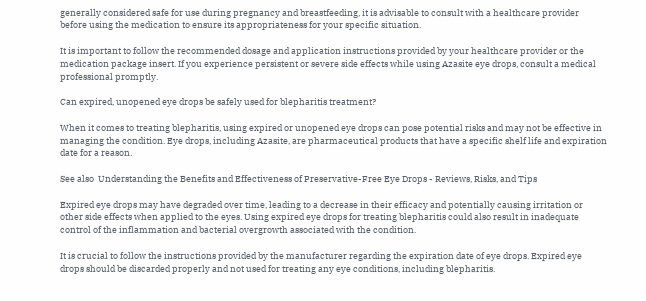generally considered safe for use during pregnancy and breastfeeding, it is advisable to consult with a healthcare provider before using the medication to ensure its appropriateness for your specific situation.

It is important to follow the recommended dosage and application instructions provided by your healthcare provider or the medication package insert. If you experience persistent or severe side effects while using Azasite eye drops, consult a medical professional promptly.

Can expired, unopened eye drops be safely used for blepharitis treatment?

When it comes to treating blepharitis, using expired or unopened eye drops can pose potential risks and may not be effective in managing the condition. Eye drops, including Azasite, are pharmaceutical products that have a specific shelf life and expiration date for a reason.

See also  Understanding the Benefits and Effectiveness of Preservative-Free Eye Drops - Reviews, Risks, and Tips

Expired eye drops may have degraded over time, leading to a decrease in their efficacy and potentially causing irritation or other side effects when applied to the eyes. Using expired eye drops for treating blepharitis could also result in inadequate control of the inflammation and bacterial overgrowth associated with the condition.

It is crucial to follow the instructions provided by the manufacturer regarding the expiration date of eye drops. Expired eye drops should be discarded properly and not used for treating any eye conditions, including blepharitis.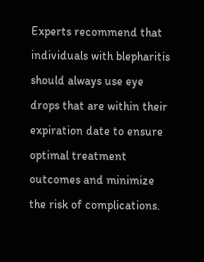Experts recommend that individuals with blepharitis should always use eye drops that are within their expiration date to ensure optimal treatment outcomes and minimize the risk of complications.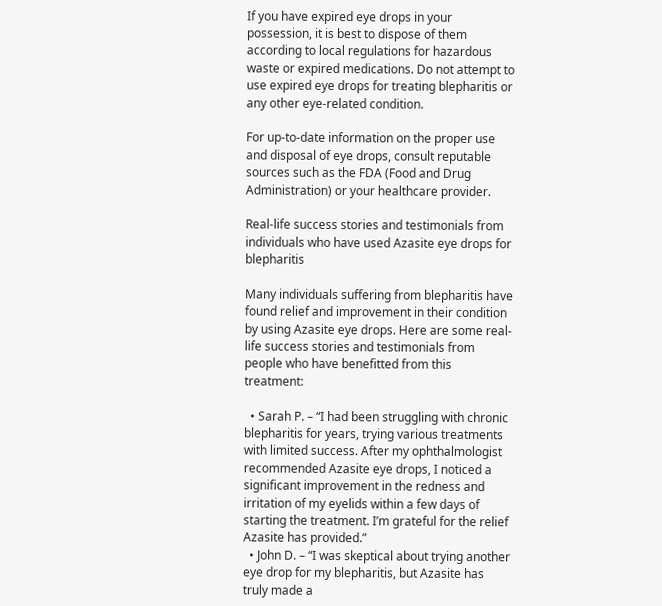If you have expired eye drops in your possession, it is best to dispose of them according to local regulations for hazardous waste or expired medications. Do not attempt to use expired eye drops for treating blepharitis or any other eye-related condition.

For up-to-date information on the proper use and disposal of eye drops, consult reputable sources such as the FDA (Food and Drug Administration) or your healthcare provider.

Real-life success stories and testimonials from individuals who have used Azasite eye drops for blepharitis

Many individuals suffering from blepharitis have found relief and improvement in their condition by using Azasite eye drops. Here are some real-life success stories and testimonials from people who have benefitted from this treatment:

  • Sarah P. – “I had been struggling with chronic blepharitis for years, trying various treatments with limited success. After my ophthalmologist recommended Azasite eye drops, I noticed a significant improvement in the redness and irritation of my eyelids within a few days of starting the treatment. I’m grateful for the relief Azasite has provided.”
  • John D. – “I was skeptical about trying another eye drop for my blepharitis, but Azasite has truly made a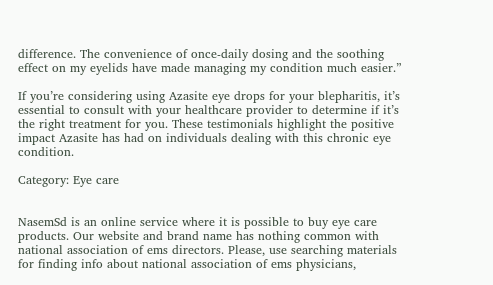difference. The convenience of once-daily dosing and the soothing effect on my eyelids have made managing my condition much easier.”

If you’re considering using Azasite eye drops for your blepharitis, it’s essential to consult with your healthcare provider to determine if it’s the right treatment for you. These testimonials highlight the positive impact Azasite has had on individuals dealing with this chronic eye condition.

Category: Eye care


NasemSd is an online service where it is possible to buy eye care products. Our website and brand name has nothing common with national association of ems directors. Please, use searching materials for finding info about national association of ems physicians,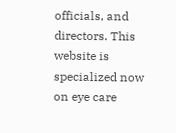officials, and directors. This website is specialized now on eye care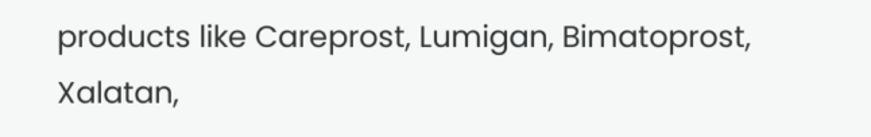products like Careprost, Lumigan, Bimatoprost, Xalatan,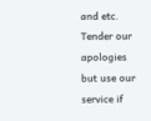and etc. Tender our apologies but use our service if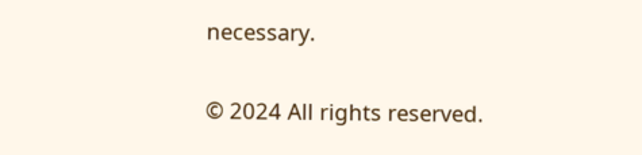necessary.

© 2024 All rights reserved.